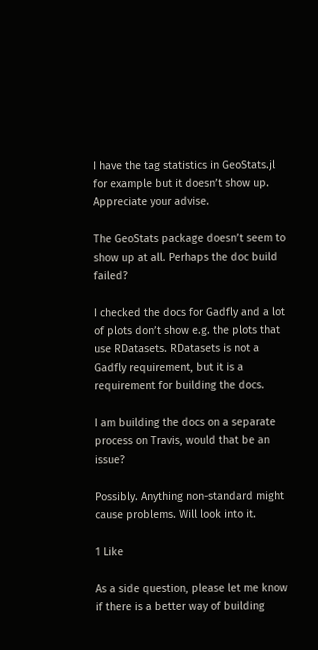I have the tag statistics in GeoStats.jl for example but it doesn’t show up. Appreciate your advise.

The GeoStats package doesn’t seem to show up at all. Perhaps the doc build failed?

I checked the docs for Gadfly and a lot of plots don’t show e.g. the plots that use RDatasets. RDatasets is not a Gadfly requirement, but it is a requirement for building the docs.

I am building the docs on a separate process on Travis, would that be an issue?

Possibly. Anything non-standard might cause problems. Will look into it.

1 Like

As a side question, please let me know if there is a better way of building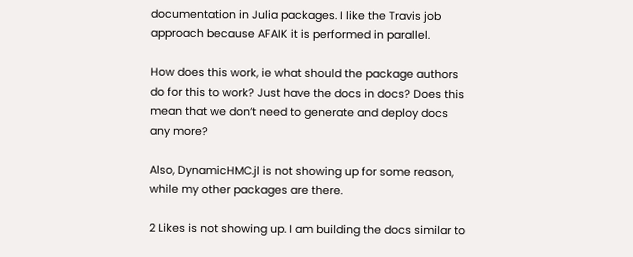documentation in Julia packages. I like the Travis job approach because AFAIK it is performed in parallel.

How does this work, ie what should the package authors do for this to work? Just have the docs in docs? Does this mean that we don’t need to generate and deploy docs any more?

Also, DynamicHMC.jl is not showing up for some reason, while my other packages are there.

2 Likes is not showing up. I am building the docs similar to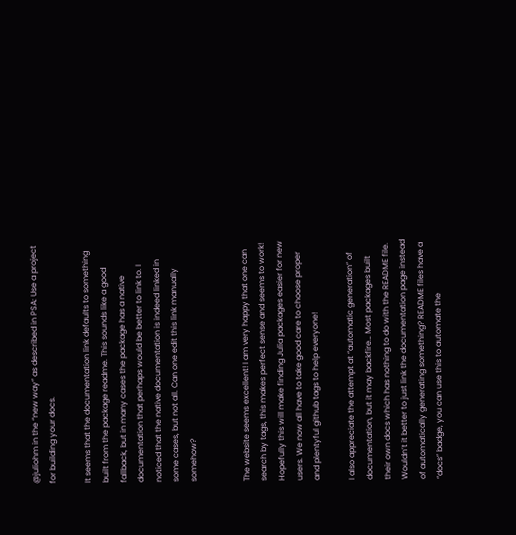@juliohm in the “new way” as described in PSA: Use a project for building your docs.

It seems that the documentation link defaults to something built from the package readme. This sounds like a good fallback, but in many cases the package has a native documentation that perhaps would be better to link to. I noticed that the native documentation is indeed linked in some cases, but not all. Can one edit this link manually somehow?


The website seems excellent! I am very happy that one can search by tags, this makes perfect sense and seems to work! Hopefully this will make finding Julia packages easier for new users. We now all have to take good care to choose proper and plentyful github tags to help everyone!

I also appreciate the attempt at “automatic generation” of documentation, but it may backfire… Most packages built their own docs which has nothing to do with the README file. Wouldn’t it better to just link the documentation page instead of automatically generating something? README files have a “docs” badge, you can use this to automate the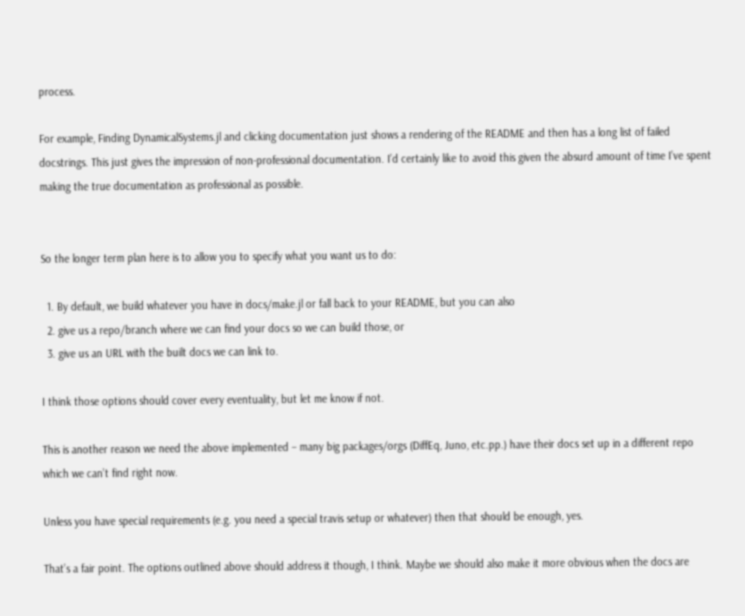process.

For example, Finding DynamicalSystems.jl and clicking documentation just shows a rendering of the README and then has a long list of failed docstrings. This just gives the impression of non-professional documentation. I’d certainly like to avoid this given the absurd amount of time I’ve spent making the true documentation as professional as possible.


So the longer term plan here is to allow you to specify what you want us to do:

  1. By default, we build whatever you have in docs/make.jl or fall back to your README, but you can also
  2. give us a repo/branch where we can find your docs so we can build those, or
  3. give us an URL with the built docs we can link to.

I think those options should cover every eventuality, but let me know if not.

This is another reason we need the above implemented – many big packages/orgs (DiffEq, Juno, etc.pp.) have their docs set up in a different repo which we can’t find right now.

Unless you have special requirements (e.g. you need a special travis setup or whatever) then that should be enough, yes.

That’s a fair point. The options outlined above should address it though, I think. Maybe we should also make it more obvious when the docs are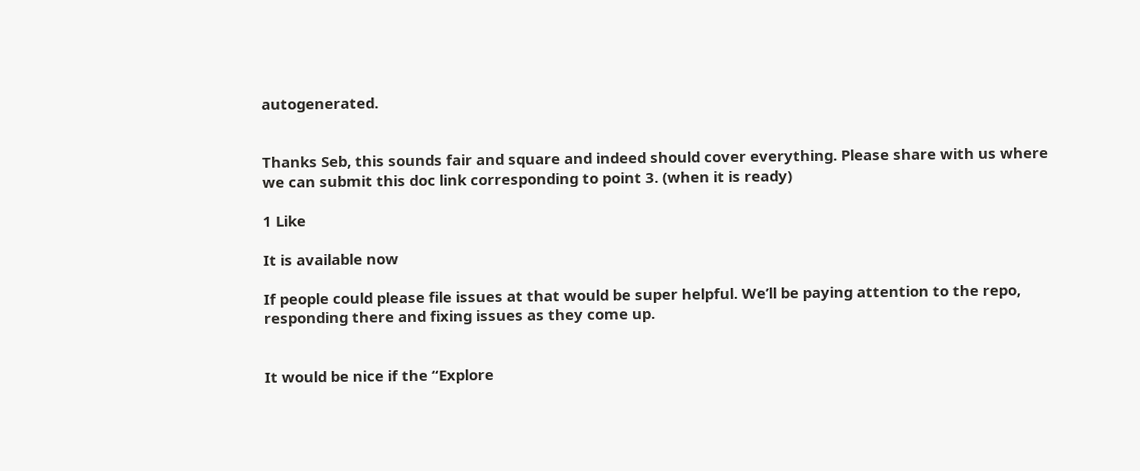autogenerated.


Thanks Seb, this sounds fair and square and indeed should cover everything. Please share with us where we can submit this doc link corresponding to point 3. (when it is ready)

1 Like

It is available now

If people could please file issues at that would be super helpful. We’ll be paying attention to the repo, responding there and fixing issues as they come up.


It would be nice if the “Explore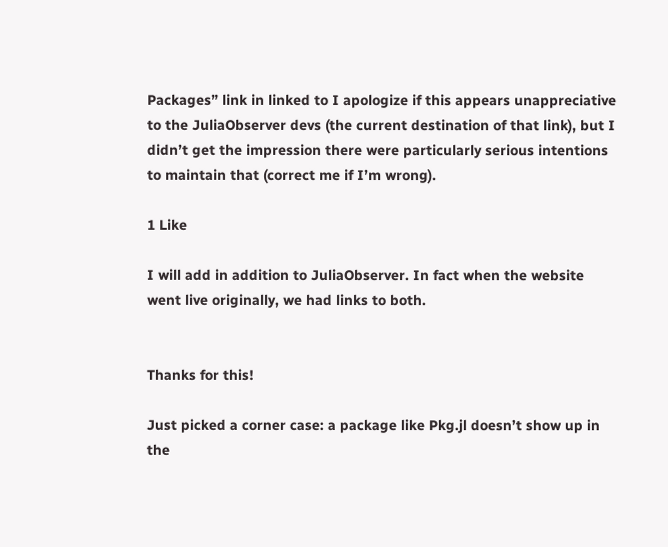Packages” link in linked to I apologize if this appears unappreciative to the JuliaObserver devs (the current destination of that link), but I didn’t get the impression there were particularly serious intentions to maintain that (correct me if I’m wrong).

1 Like

I will add in addition to JuliaObserver. In fact when the website went live originally, we had links to both.


Thanks for this!

Just picked a corner case: a package like Pkg.jl doesn’t show up in the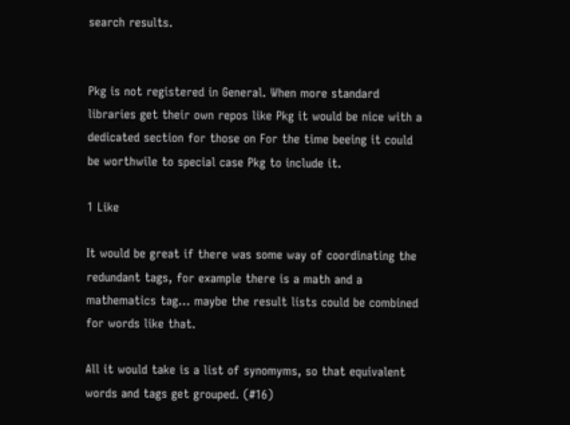search results.


Pkg is not registered in General. When more standard libraries get their own repos like Pkg it would be nice with a dedicated section for those on For the time beeing it could be worthwile to special case Pkg to include it.

1 Like

It would be great if there was some way of coordinating the redundant tags, for example there is a math and a mathematics tag… maybe the result lists could be combined for words like that.

All it would take is a list of synomyms, so that equivalent words and tags get grouped. (#16)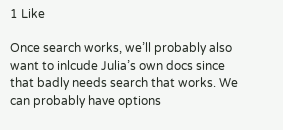1 Like

Once search works, we’ll probably also want to inlcude Julia’s own docs since that badly needs search that works. We can probably have options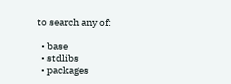to search any of:

  • base
  • stdlibs
  • packages